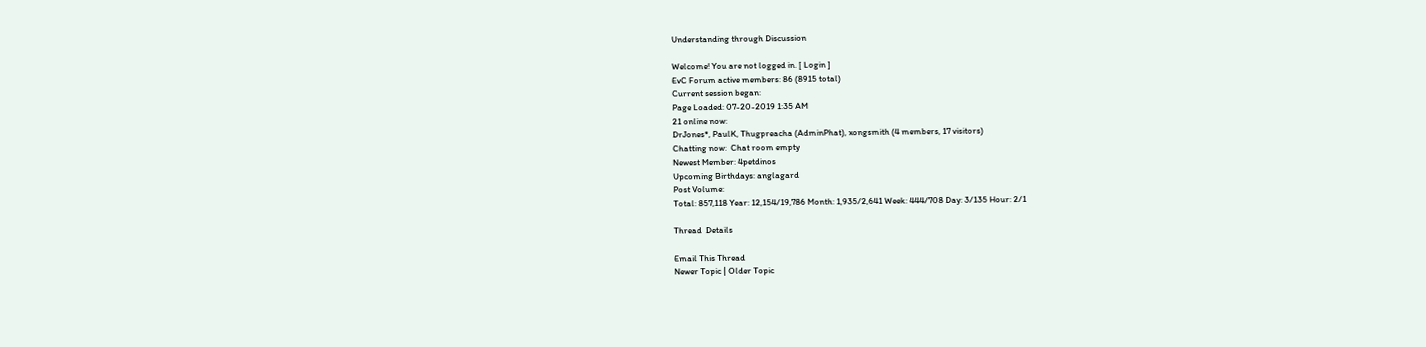Understanding through Discussion

Welcome! You are not logged in. [ Login ]
EvC Forum active members: 86 (8915 total)
Current session began:
Page Loaded: 07-20-2019 1:35 AM
21 online now:
DrJones*, PaulK, Thugpreacha (AdminPhat), xongsmith (4 members, 17 visitors)
Chatting now:  Chat room empty
Newest Member: 4petdinos
Upcoming Birthdays: anglagard
Post Volume:
Total: 857,118 Year: 12,154/19,786 Month: 1,935/2,641 Week: 444/708 Day: 3/135 Hour: 2/1

Thread  Details

Email This Thread
Newer Topic | Older Topic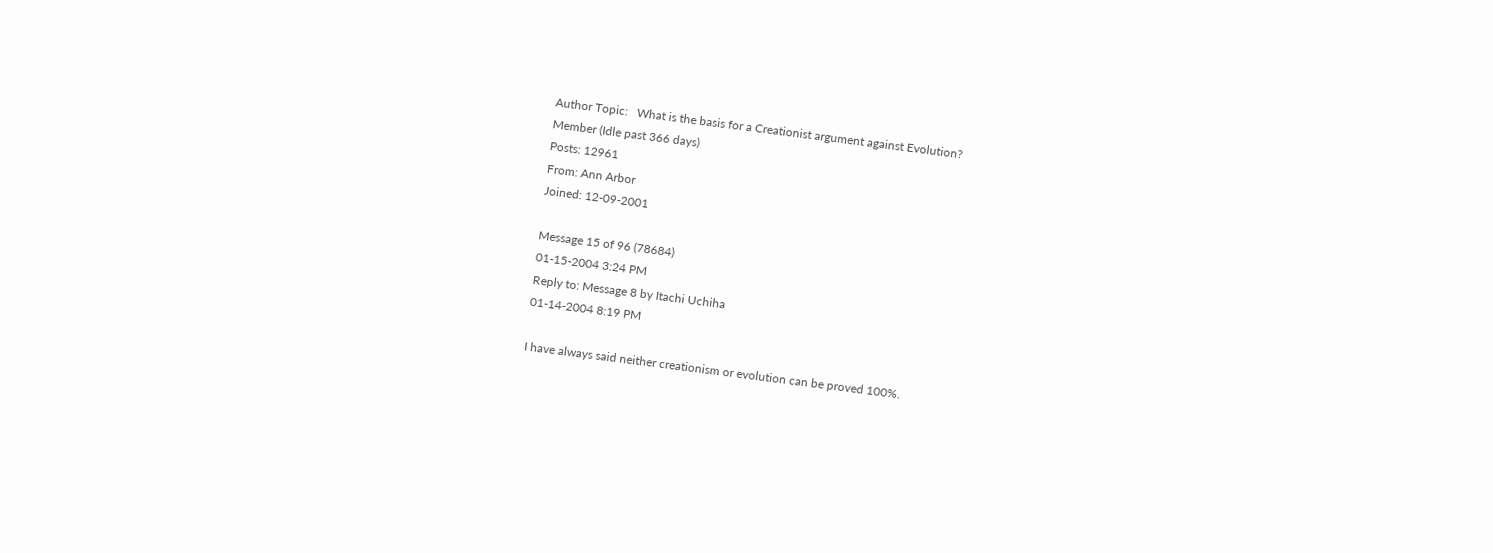Author Topic:   What is the basis for a Creationist argument against Evolution?
Member (Idle past 366 days)
Posts: 12961
From: Ann Arbor
Joined: 12-09-2001

Message 15 of 96 (78684)
01-15-2004 3:24 PM
Reply to: Message 8 by Itachi Uchiha
01-14-2004 8:19 PM

I have always said neither creationism or evolution can be proved 100%.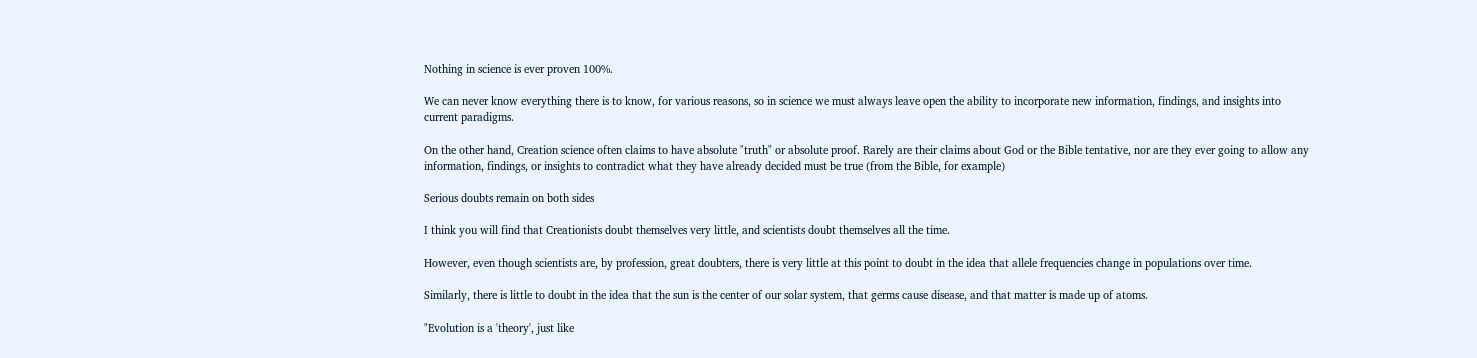Nothing in science is ever proven 100%.

We can never know everything there is to know, for various reasons, so in science we must always leave open the ability to incorporate new information, findings, and insights into current paradigms.

On the other hand, Creation science often claims to have absolute "truth" or absolute proof. Rarely are their claims about God or the Bible tentative, nor are they ever going to allow any information, findings, or insights to contradict what they have already decided must be true (from the Bible, for example)

Serious doubts remain on both sides

I think you will find that Creationists doubt themselves very little, and scientists doubt themselves all the time.

However, even though scientists are, by profession, great doubters, there is very little at this point to doubt in the idea that allele frequencies change in populations over time.

Similarly, there is little to doubt in the idea that the sun is the center of our solar system, that germs cause disease, and that matter is made up of atoms.

"Evolution is a 'theory', just like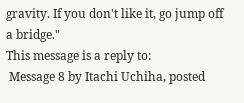gravity. If you don't like it, go jump off a bridge."
This message is a reply to:
 Message 8 by Itachi Uchiha, posted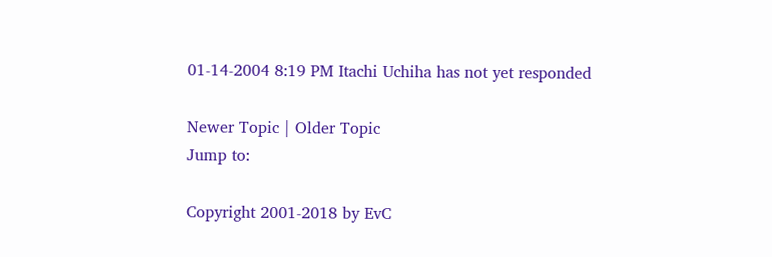01-14-2004 8:19 PM Itachi Uchiha has not yet responded

Newer Topic | Older Topic
Jump to:

Copyright 2001-2018 by EvC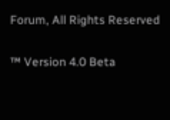Forum, All Rights Reserved

™ Version 4.0 Beta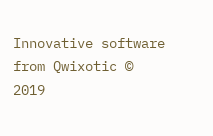Innovative software from Qwixotic © 2019